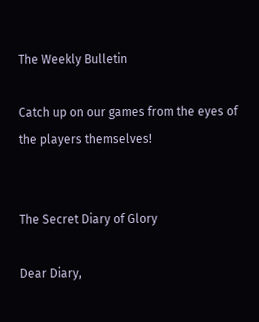The Weekly Bulletin

Catch up on our games from the eyes of the players themselves!


The Secret Diary of Glory

Dear Diary,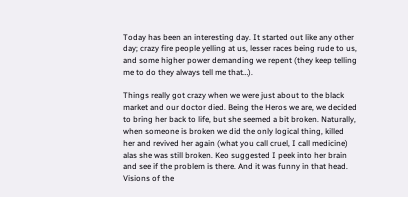Today has been an interesting day. It started out like any other day; crazy fire people yelling at us, lesser races being rude to us, and some higher power demanding we repent (they keep telling me to do they always tell me that…).

Things really got crazy when we were just about to the black market and our doctor died. Being the Heros we are, we decided to bring her back to life, but she seemed a bit broken. Naturally, when someone is broken we did the only logical thing, killed her and revived her again (what you call cruel, I call medicine) alas she was still broken. Keo suggested I peek into her brain and see if the problem is there. And it was funny in that head. Visions of the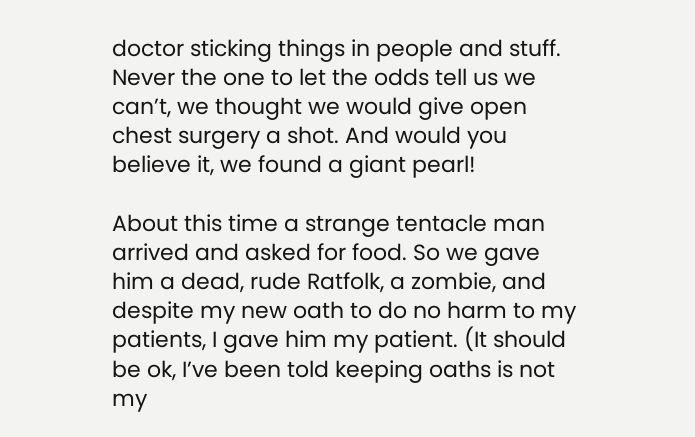doctor sticking things in people and stuff. Never the one to let the odds tell us we can’t, we thought we would give open chest surgery a shot. And would you believe it, we found a giant pearl!

About this time a strange tentacle man arrived and asked for food. So we gave him a dead, rude Ratfolk, a zombie, and despite my new oath to do no harm to my patients, I gave him my patient. (It should be ok, I’ve been told keeping oaths is not my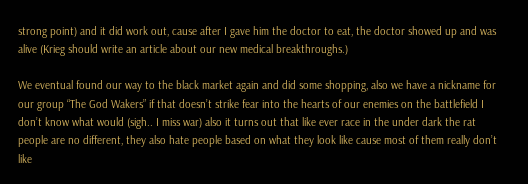strong point) and it did work out, cause after I gave him the doctor to eat, the doctor showed up and was alive (Krieg should write an article about our new medical breakthroughs.)

We eventual found our way to the black market again and did some shopping, also we have a nickname for our group “The God Wakers” if that doesn’t strike fear into the hearts of our enemies on the battlefield I don’t know what would (sigh.. I miss war) also it turns out that like ever race in the under dark the rat people are no different, they also hate people based on what they look like cause most of them really don’t like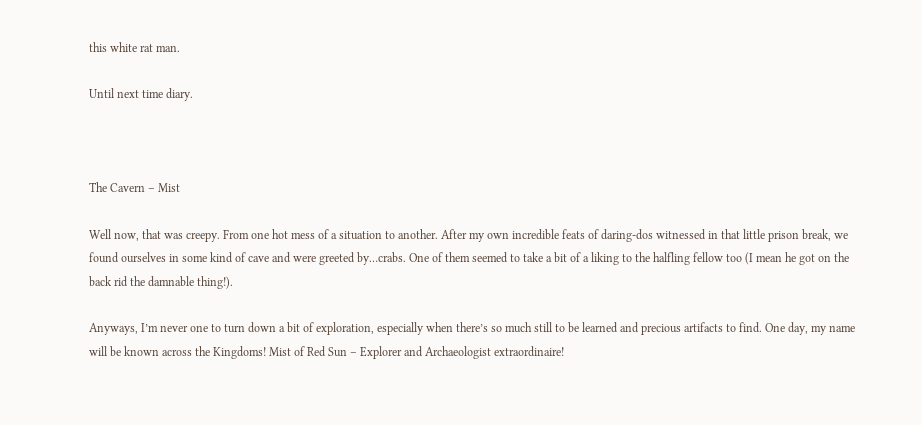this white rat man.

Until next time diary.



The Cavern – Mist

Well now, that was creepy. From one hot mess of a situation to another. After my own incredible feats of daring-dos witnessed in that little prison break, we found ourselves in some kind of cave and were greeted by…crabs. One of them seemed to take a bit of a liking to the halfling fellow too (I mean he got on the back rid the damnable thing!).

Anyways, I’m never one to turn down a bit of exploration, especially when there’s so much still to be learned and precious artifacts to find. One day, my name will be known across the Kingdoms! Mist of Red Sun – Explorer and Archaeologist extraordinaire!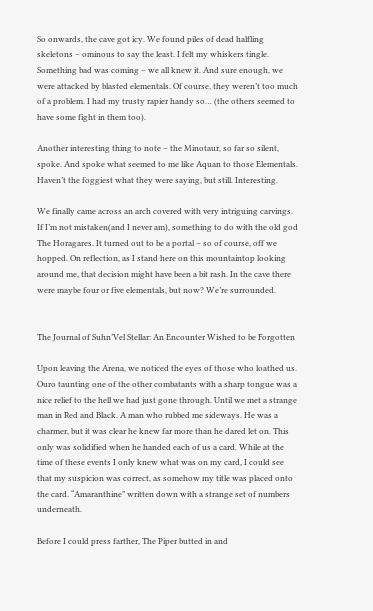So onwards, the cave got icy. We found piles of dead halfling skeletons – ominous to say the least. I felt my whiskers tingle. Something bad was coming – we all knew it. And sure enough, we were attacked by blasted elementals. Of course, they weren’t too much of a problem. I had my trusty rapier handy so… (the others seemed to have some fight in them too).

Another interesting thing to note – the Minotaur, so far so silent, spoke. And spoke what seemed to me like Aquan to those Elementals. Haven’t the foggiest what they were saying, but still. Interesting.

We finally came across an arch covered with very intriguing carvings. If I’m not mistaken(and I never am), something to do with the old god The Horagares. It turned out to be a portal – so of course, off we hopped. On reflection, as I stand here on this mountaintop looking around me, that decision might have been a bit rash. In the cave there were maybe four or five elementals, but now? We’re surrounded.


The Journal of Suhn’Vel Stellar: An Encounter Wished to be Forgotten

Upon leaving the Arena, we noticed the eyes of those who loathed us. Ouro taunting one of the other combatants with a sharp tongue was a nice relief to the hell we had just gone through. Until we met a strange man in Red and Black. A man who rubbed me sideways. He was a charmer, but it was clear he knew far more than he dared let on. This only was solidified when he handed each of us a card. While at the time of these events I only knew what was on my card, I could see that my suspicion was correct, as somehow my title was placed onto the card. “Amaranthine” written down with a strange set of numbers underneath.

Before I could press farther, The Piper butted in and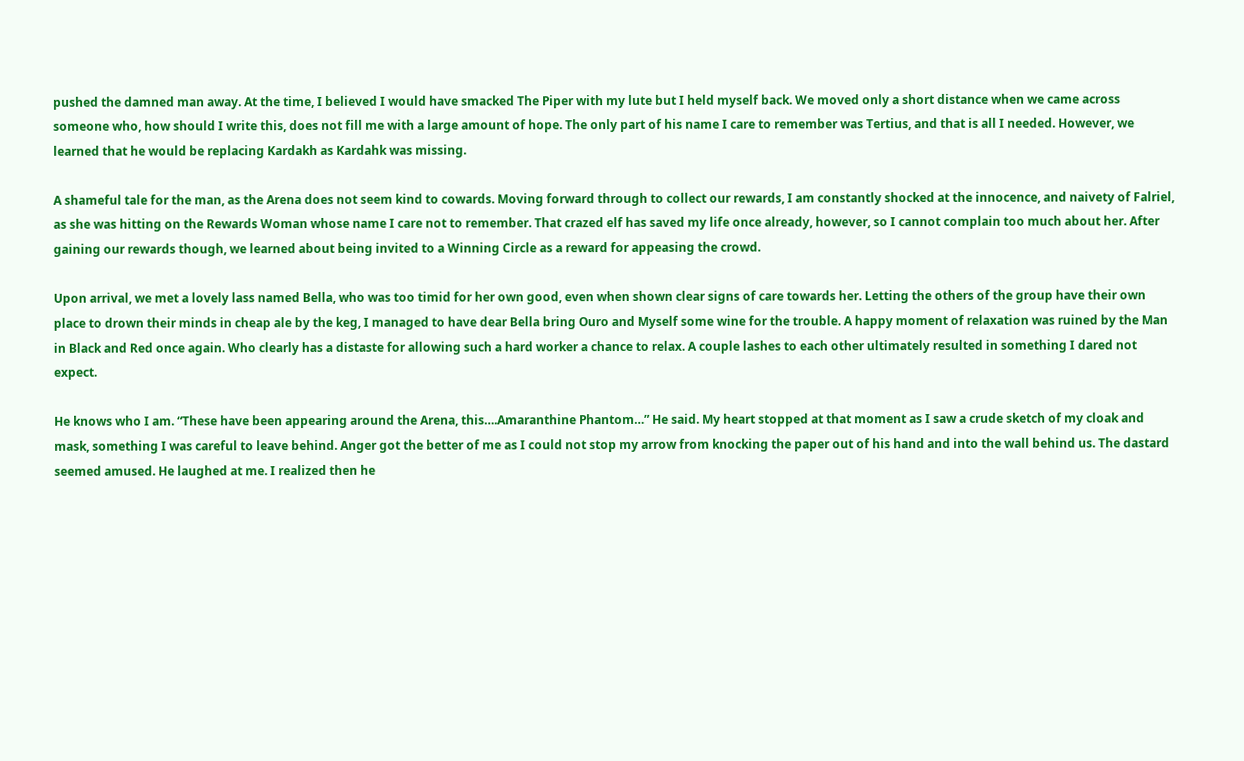pushed the damned man away. At the time, I believed I would have smacked The Piper with my lute but I held myself back. We moved only a short distance when we came across someone who, how should I write this, does not fill me with a large amount of hope. The only part of his name I care to remember was Tertius, and that is all I needed. However, we learned that he would be replacing Kardakh as Kardahk was missing.

A shameful tale for the man, as the Arena does not seem kind to cowards. Moving forward through to collect our rewards, I am constantly shocked at the innocence, and naivety of Falriel, as she was hitting on the Rewards Woman whose name I care not to remember. That crazed elf has saved my life once already, however, so I cannot complain too much about her. After gaining our rewards though, we learned about being invited to a Winning Circle as a reward for appeasing the crowd.

Upon arrival, we met a lovely lass named Bella, who was too timid for her own good, even when shown clear signs of care towards her. Letting the others of the group have their own place to drown their minds in cheap ale by the keg, I managed to have dear Bella bring Ouro and Myself some wine for the trouble. A happy moment of relaxation was ruined by the Man in Black and Red once again. Who clearly has a distaste for allowing such a hard worker a chance to relax. A couple lashes to each other ultimately resulted in something I dared not expect.

He knows who I am. “These have been appearing around the Arena, this….Amaranthine Phantom…” He said. My heart stopped at that moment as I saw a crude sketch of my cloak and mask, something I was careful to leave behind. Anger got the better of me as I could not stop my arrow from knocking the paper out of his hand and into the wall behind us. The dastard seemed amused. He laughed at me. I realized then he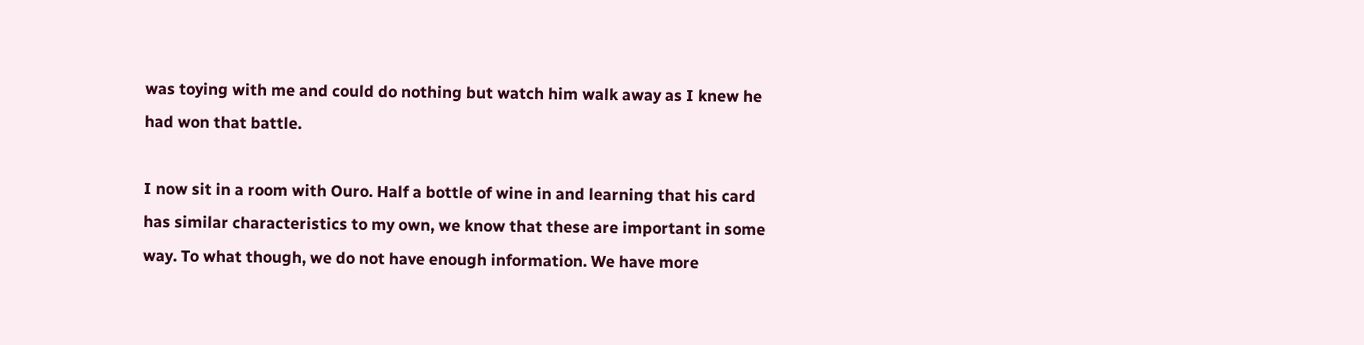was toying with me and could do nothing but watch him walk away as I knew he had won that battle.

I now sit in a room with Ouro. Half a bottle of wine in and learning that his card has similar characteristics to my own, we know that these are important in some way. To what though, we do not have enough information. We have more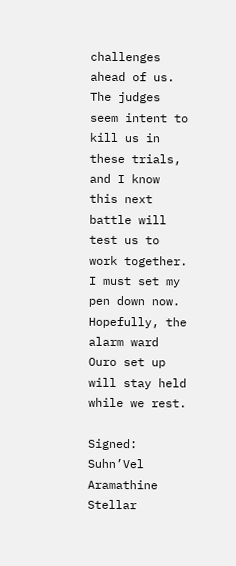challenges ahead of us. The judges seem intent to kill us in these trials, and I know this next battle will test us to work together. I must set my pen down now. Hopefully, the alarm ward Ouro set up will stay held while we rest.

Signed: Suhn’Vel Aramathine Stellar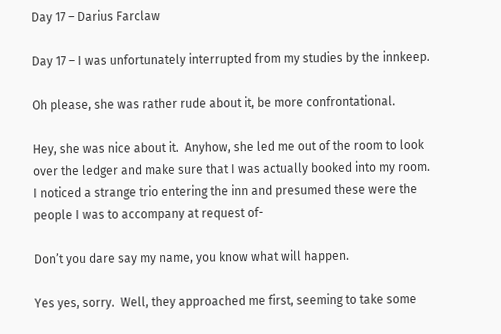Day 17 – Darius Farclaw

Day 17 – I was unfortunately interrupted from my studies by the innkeep.

Oh please, she was rather rude about it, be more confrontational.

Hey, she was nice about it.  Anyhow, she led me out of the room to look over the ledger and make sure that I was actually booked into my room.  I noticed a strange trio entering the inn and presumed these were the people I was to accompany at request of-

Don’t you dare say my name, you know what will happen.

Yes yes, sorry.  Well, they approached me first, seeming to take some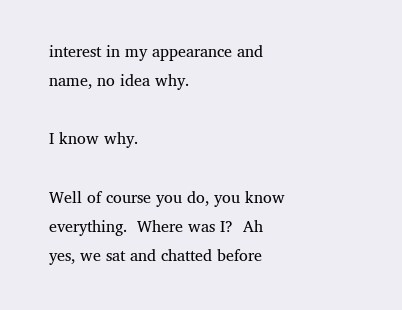interest in my appearance and name, no idea why.

I know why.

Well of course you do, you know everything.  Where was I?  Ah yes, we sat and chatted before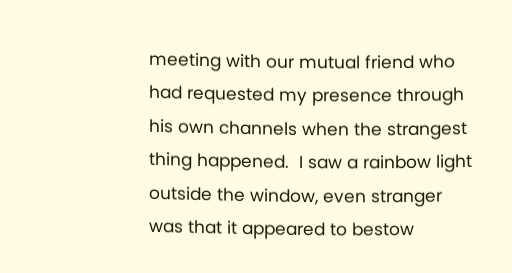meeting with our mutual friend who had requested my presence through his own channels when the strangest thing happened.  I saw a rainbow light outside the window, even stranger was that it appeared to bestow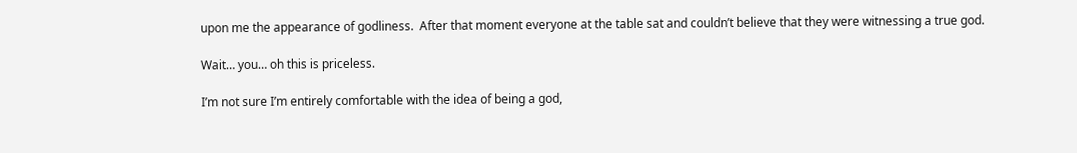upon me the appearance of godliness.  After that moment everyone at the table sat and couldn’t believe that they were witnessing a true god.

Wait… you… oh this is priceless.

I’m not sure I’m entirely comfortable with the idea of being a god,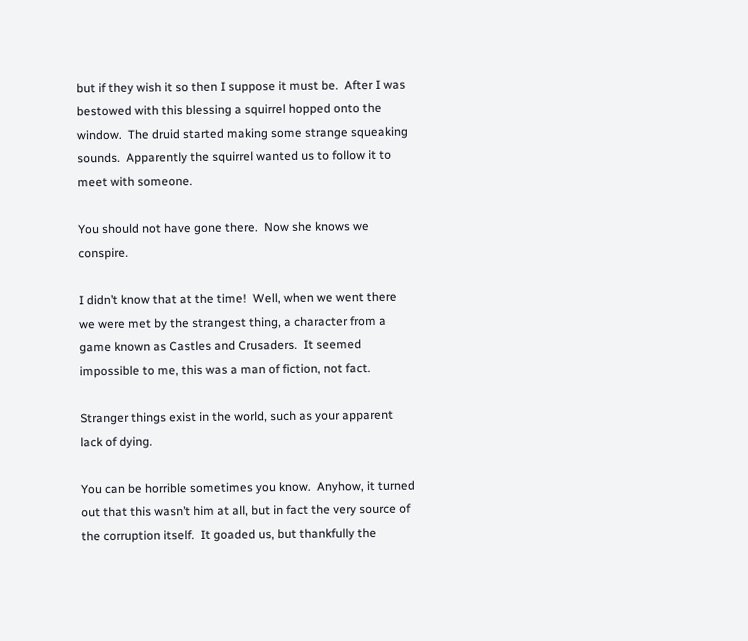but if they wish it so then I suppose it must be.  After I was bestowed with this blessing a squirrel hopped onto the window.  The druid started making some strange squeaking sounds.  Apparently the squirrel wanted us to follow it to meet with someone.

You should not have gone there.  Now she knows we conspire.

I didn’t know that at the time!  Well, when we went there we were met by the strangest thing, a character from a game known as Castles and Crusaders.  It seemed impossible to me, this was a man of fiction, not fact.

Stranger things exist in the world, such as your apparent lack of dying.

You can be horrible sometimes you know.  Anyhow, it turned out that this wasn’t him at all, but in fact the very source of the corruption itself.  It goaded us, but thankfully the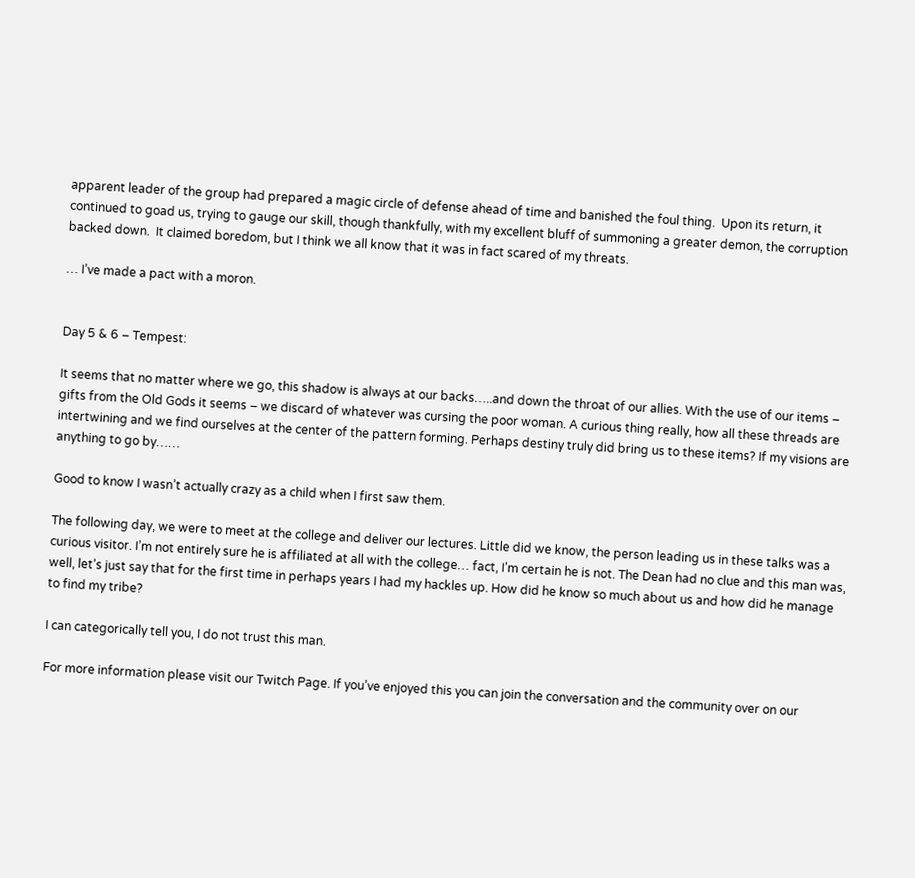apparent leader of the group had prepared a magic circle of defense ahead of time and banished the foul thing.  Upon its return, it continued to goad us, trying to gauge our skill, though thankfully, with my excellent bluff of summoning a greater demon, the corruption backed down.  It claimed boredom, but I think we all know that it was in fact scared of my threats.

… I’ve made a pact with a moron.


Day 5 & 6 – Tempest:

It seems that no matter where we go, this shadow is always at our backs…..and down the throat of our allies. With the use of our items – gifts from the Old Gods it seems – we discard of whatever was cursing the poor woman. A curious thing really, how all these threads are intertwining and we find ourselves at the center of the pattern forming. Perhaps destiny truly did bring us to these items? If my visions are anything to go by……

Good to know I wasn’t actually crazy as a child when I first saw them.

The following day, we were to meet at the college and deliver our lectures. Little did we know, the person leading us in these talks was a curious visitor. I’m not entirely sure he is affiliated at all with the college… fact, I’m certain he is not. The Dean had no clue and this man was, well, let’s just say that for the first time in perhaps years I had my hackles up. How did he know so much about us and how did he manage to find my tribe?

I can categorically tell you, I do not trust this man.

For more information please visit our Twitch Page. If you’ve enjoyed this you can join the conversation and the community over on our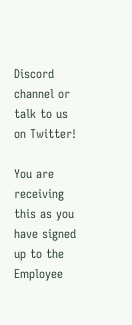Discord channel or talk to us on Twitter!

You are receiving this as you have signed up to the Employee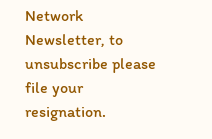Network Newsletter, to unsubscribe please file your resignation.